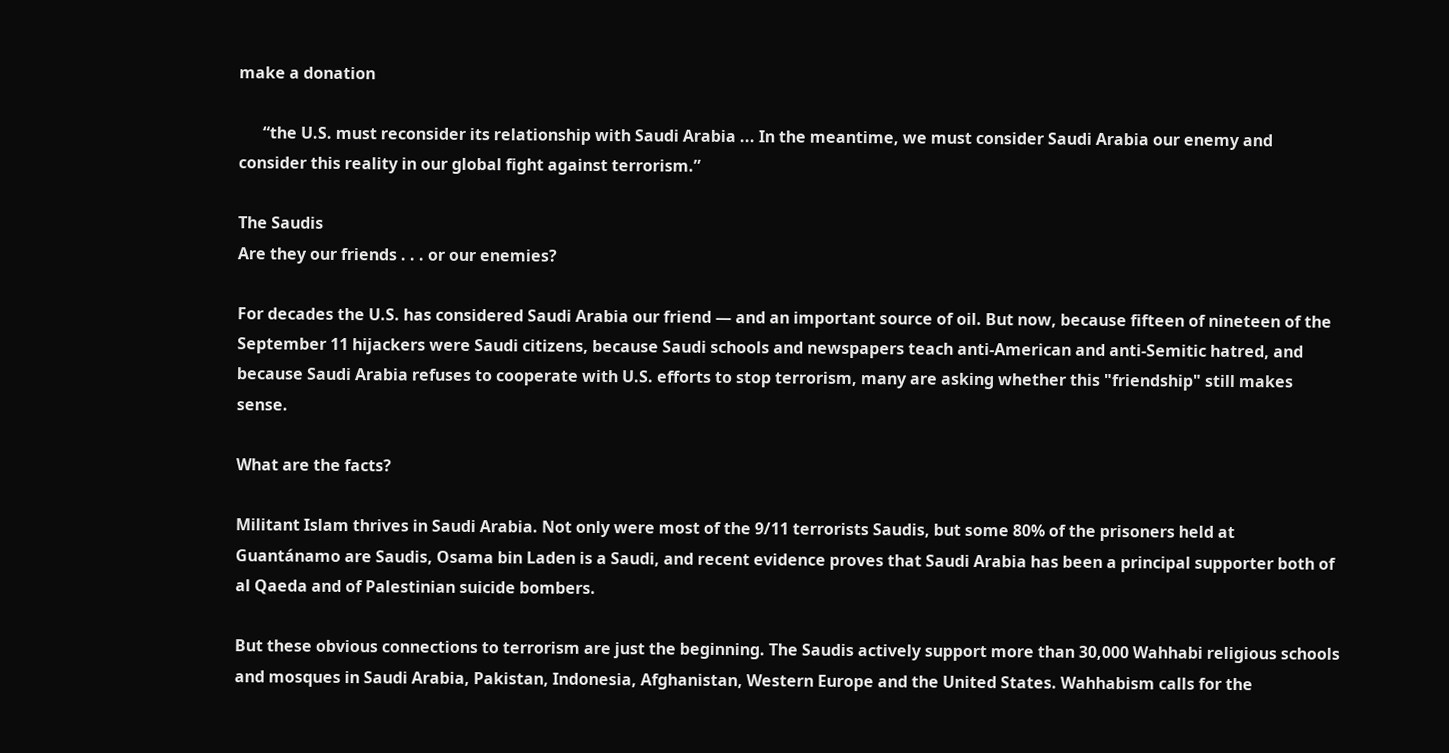make a donation

      “the U.S. must reconsider its relationship with Saudi Arabia ... In the meantime, we must consider Saudi Arabia our enemy and consider this reality in our global fight against terrorism.”

The Saudis
Are they our friends . . . or our enemies?

For decades the U.S. has considered Saudi Arabia our friend — and an important source of oil. But now, because fifteen of nineteen of the September 11 hijackers were Saudi citizens, because Saudi schools and newspapers teach anti-American and anti-Semitic hatred, and because Saudi Arabia refuses to cooperate with U.S. efforts to stop terrorism, many are asking whether this "friendship" still makes sense.

What are the facts?

Militant Islam thrives in Saudi Arabia. Not only were most of the 9/11 terrorists Saudis, but some 80% of the prisoners held at Guantánamo are Saudis, Osama bin Laden is a Saudi, and recent evidence proves that Saudi Arabia has been a principal supporter both of al Qaeda and of Palestinian suicide bombers.

But these obvious connections to terrorism are just the beginning. The Saudis actively support more than 30,000 Wahhabi religious schools and mosques in Saudi Arabia, Pakistan, Indonesia, Afghanistan, Western Europe and the United States. Wahhabism calls for the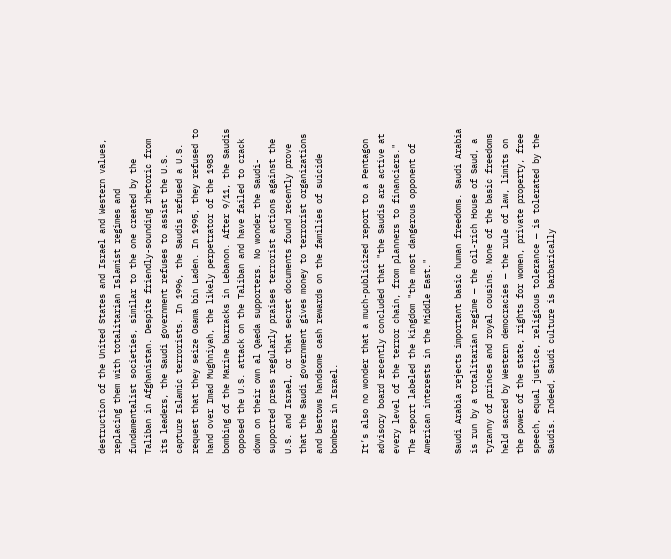destruction of the United States and Israel and Western values, replacing them with totalitarian Islamist regimes and fundamentalist societies, similar to the one created by the Taliban in Afghanistan. Despite friendly-sounding rhetoric from its leaders, the Saudi government refuses to assist the U.S. capture Islamic terrorists. In 1996, the Saudis refused a U.S. request that they seize Osama bin Laden. In 1995, they refused to hand over Imad Mughniyah, the likely perpetrator of the 1983 bombing of the Marine barracks in Lebanon. After 9/11, the Saudis opposed the U.S. attack on the Taliban and have failed to crack down on their own al Qaeda supporters. No wonder the Saudi-supported press regularly praises terrorist actions against the U.S. and Israel, or that secret documents found recently prove that the Saudi government gives money to terrorist organizations and bestows handsome cash rewards on the families of suicide bombers in Israel.

It’s also no wonder that a much-publicized report to a Pentagon advisory board recently concluded that "the Saudis are active at every level of the terror chain, from planners to financiers." The report labeled the kingdom "the most dangerous opponent of American interests in the Middle East."

Saudi Arabia rejects important basic human freedoms. Saudi Arabia is run by a totalitarian regime — the oil-rich House of Saud, a tyranny of princes and royal cousins. None of the basic freedoms held sacred by Western democracies — the rule of law, limits on the power of the state, rights for women, private property, free speech, equal justice, religious tolerance — is tolerated by the Saudis. Indeed, Saudi culture is barbarically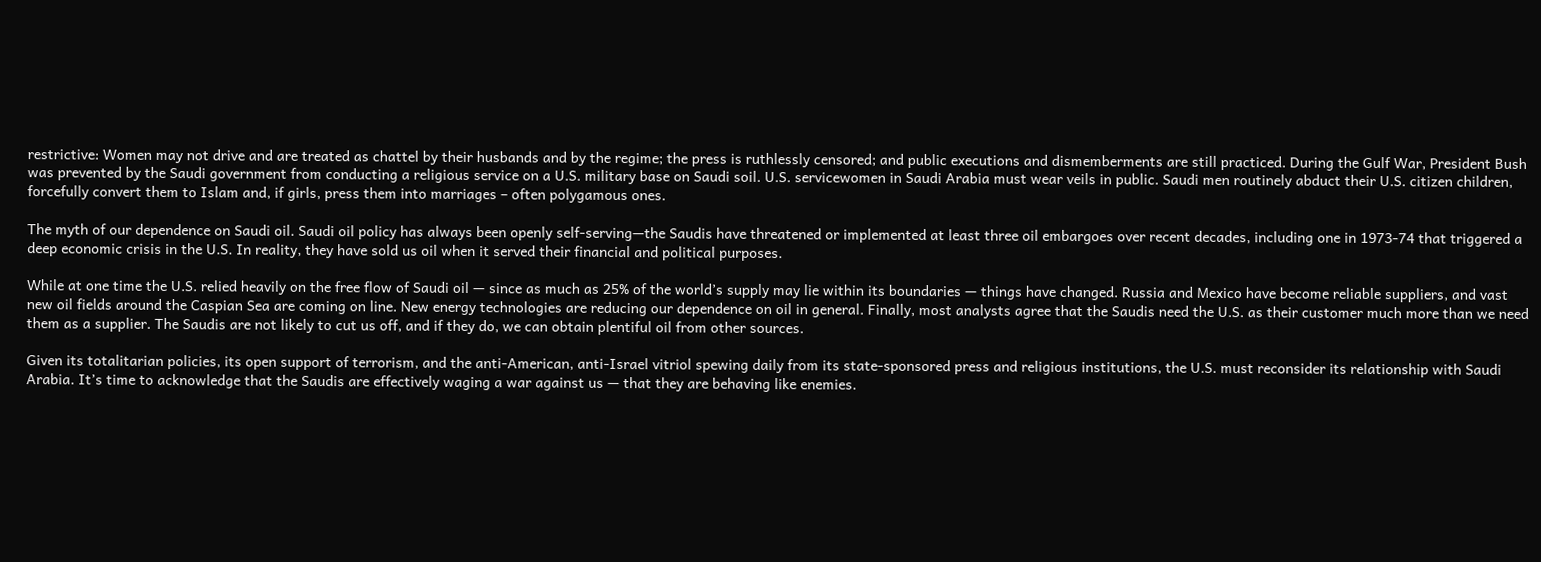restrictive: Women may not drive and are treated as chattel by their husbands and by the regime; the press is ruthlessly censored; and public executions and dismemberments are still practiced. During the Gulf War, President Bush was prevented by the Saudi government from conducting a religious service on a U.S. military base on Saudi soil. U.S. servicewomen in Saudi Arabia must wear veils in public. Saudi men routinely abduct their U.S. citizen children, forcefully convert them to Islam and, if girls, press them into marriages – often polygamous ones.

The myth of our dependence on Saudi oil. Saudi oil policy has always been openly self-serving—the Saudis have threatened or implemented at least three oil embargoes over recent decades, including one in 1973-74 that triggered a deep economic crisis in the U.S. In reality, they have sold us oil when it served their financial and political purposes.

While at one time the U.S. relied heavily on the free flow of Saudi oil — since as much as 25% of the world’s supply may lie within its boundaries — things have changed. Russia and Mexico have become reliable suppliers, and vast new oil fields around the Caspian Sea are coming on line. New energy technologies are reducing our dependence on oil in general. Finally, most analysts agree that the Saudis need the U.S. as their customer much more than we need them as a supplier. The Saudis are not likely to cut us off, and if they do, we can obtain plentiful oil from other sources.

Given its totalitarian policies, its open support of terrorism, and the anti-American, anti-Israel vitriol spewing daily from its state-sponsored press and religious institutions, the U.S. must reconsider its relationship with Saudi Arabia. It’s time to acknowledge that the Saudis are effectively waging a war against us — that they are behaving like enemies.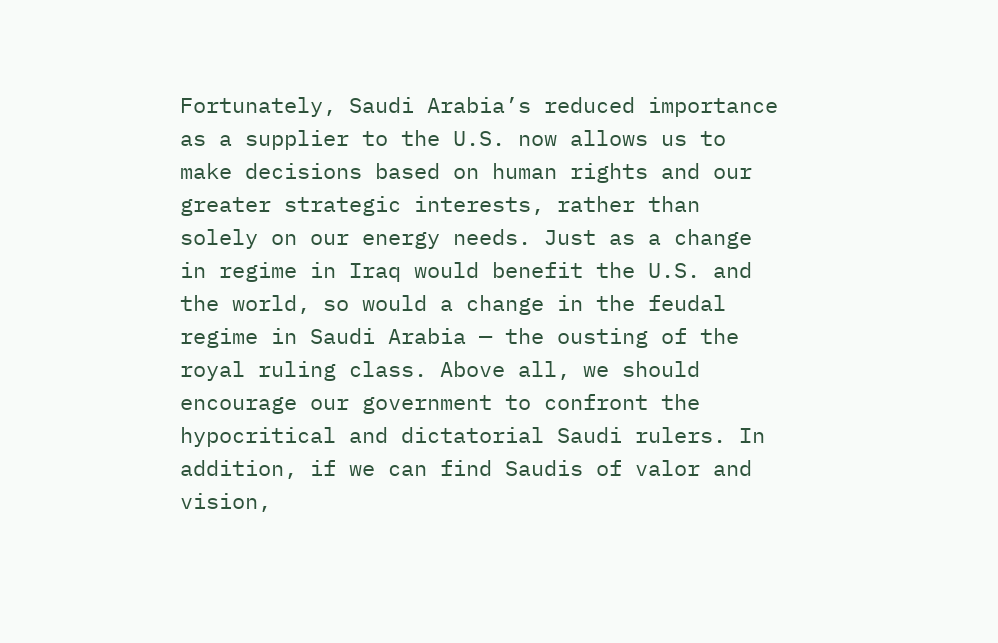Fortunately, Saudi Arabia’s reduced importance as a supplier to the U.S. now allows us to make decisions based on human rights and our greater strategic interests, rather than solely on our energy needs. Just as a change in regime in Iraq would benefit the U.S. and the world, so would a change in the feudal regime in Saudi Arabia — the ousting of the royal ruling class. Above all, we should encourage our government to confront the hypocritical and dictatorial Saudi rulers. In addition, if we can find Saudis of valor and vision,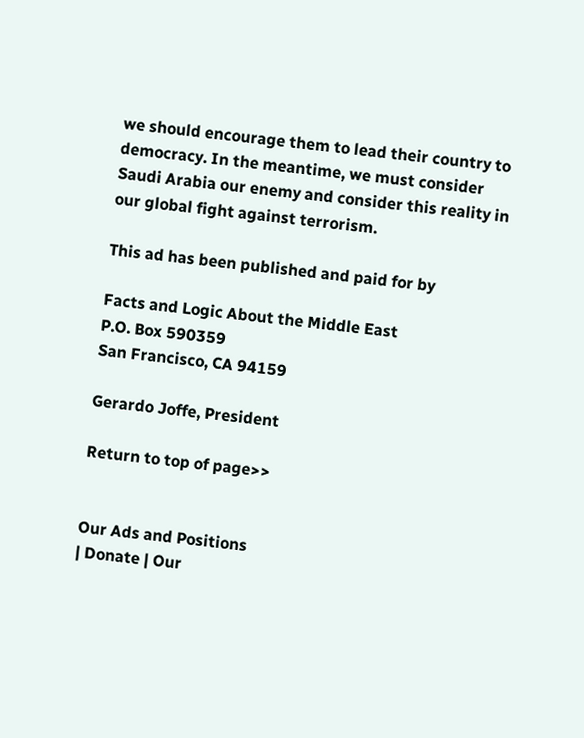we should encourage them to lead their country to democracy. In the meantime, we must consider Saudi Arabia our enemy and consider this reality in our global fight against terrorism.

This ad has been published and paid for by

Facts and Logic About the Middle East
P.O. Box 590359
San Francisco, CA 94159

Gerardo Joffe, President

Return to top of page>>


Our Ads and Positions
| Donate | Our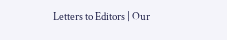Letters to Editors | Our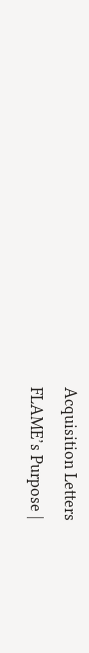Acquisition Letters
FLAME’s Purpose |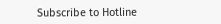Subscribe to Hotline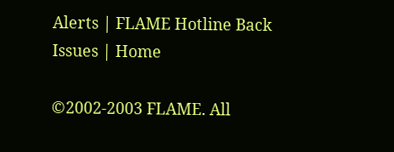Alerts | FLAME Hotline Back Issues | Home

©2002-2003 FLAME. All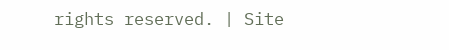rights reserved. | Site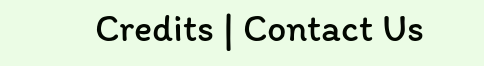Credits | Contact Us